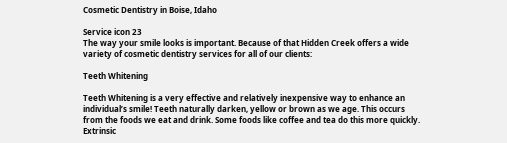Cosmetic Dentistry in Boise, Idaho

Service icon 23
The way your smile looks is important. Because of that Hidden Creek offers a wide variety of cosmetic dentistry services for all of our clients:

Teeth Whitening

Teeth Whitening is a very effective and relatively inexpensive way to enhance an individual’s smile! Teeth naturally darken, yellow or brown as we age. This occurs from the foods we eat and drink. Some foods like coffee and tea do this more quickly. Extrinsic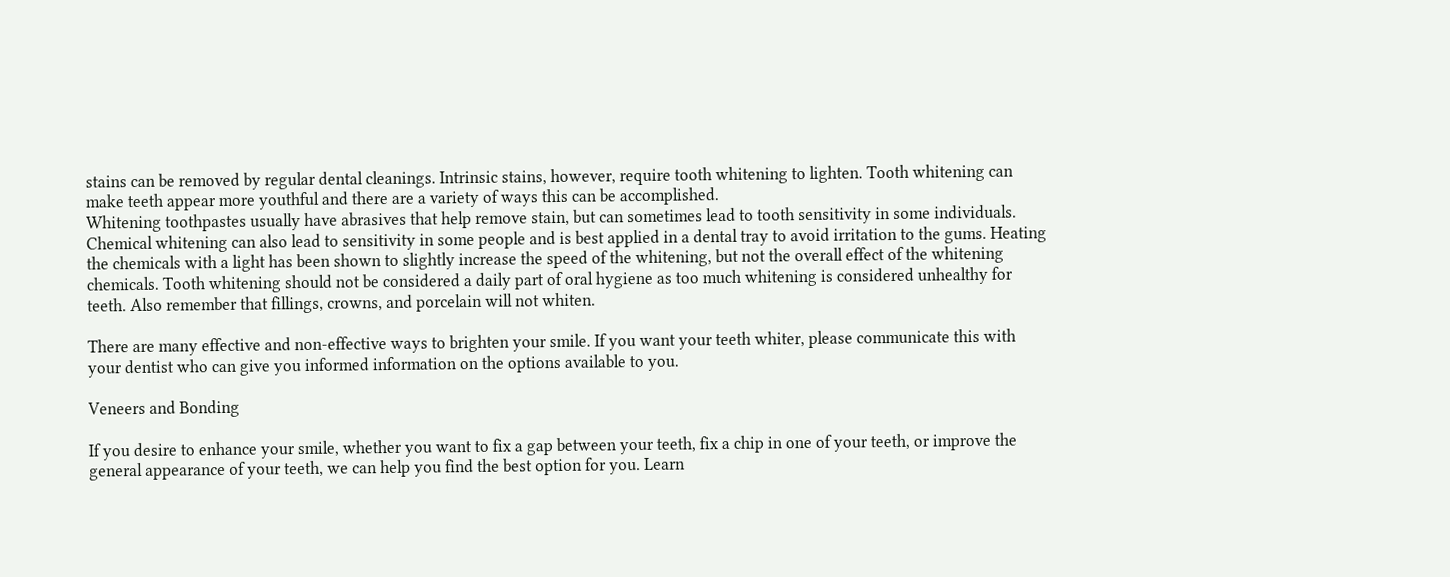stains can be removed by regular dental cleanings. Intrinsic stains, however, require tooth whitening to lighten. Tooth whitening can make teeth appear more youthful and there are a variety of ways this can be accomplished.
Whitening toothpastes usually have abrasives that help remove stain, but can sometimes lead to tooth sensitivity in some individuals. Chemical whitening can also lead to sensitivity in some people and is best applied in a dental tray to avoid irritation to the gums. Heating the chemicals with a light has been shown to slightly increase the speed of the whitening, but not the overall effect of the whitening chemicals. Tooth whitening should not be considered a daily part of oral hygiene as too much whitening is considered unhealthy for teeth. Also remember that fillings, crowns, and porcelain will not whiten.

There are many effective and non-effective ways to brighten your smile. If you want your teeth whiter, please communicate this with your dentist who can give you informed information on the options available to you.

Veneers and Bonding

If you desire to enhance your smile, whether you want to fix a gap between your teeth, fix a chip in one of your teeth, or improve the general appearance of your teeth, we can help you find the best option for you. Learn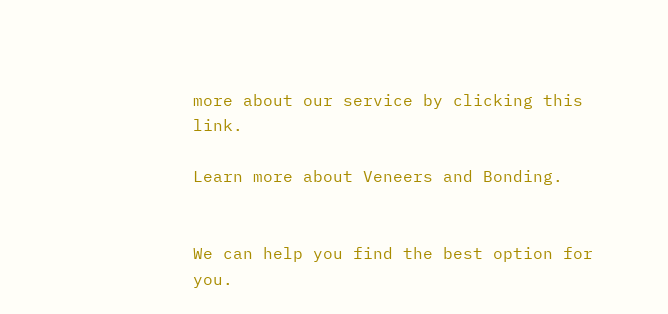more about our service by clicking this link.

Learn more about Veneers and Bonding.


We can help you find the best option for you.